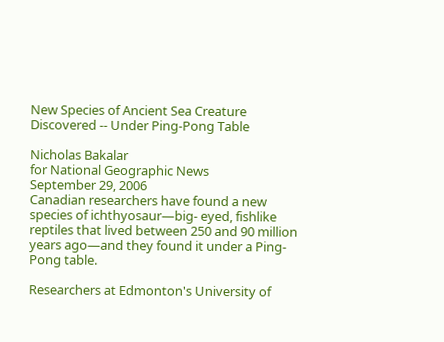New Species of Ancient Sea Creature Discovered -- Under Ping-Pong Table

Nicholas Bakalar
for National Geographic News
September 29, 2006
Canadian researchers have found a new species of ichthyosaur—big- eyed, fishlike reptiles that lived between 250 and 90 million years ago—and they found it under a Ping-Pong table.

Researchers at Edmonton's University of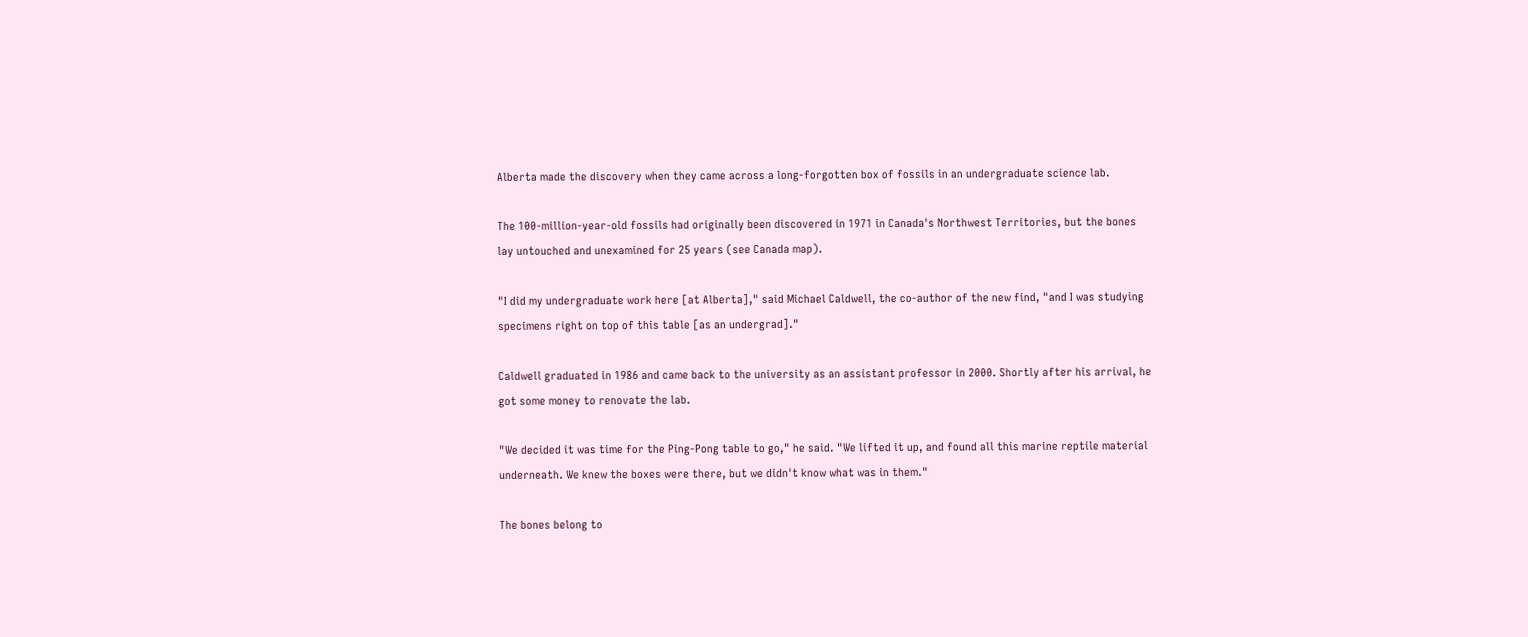Alberta made the discovery when they came across a long-forgotten box of fossils in an undergraduate science lab.

The 100-million-year-old fossils had originally been discovered in 1971 in Canada's Northwest Territories, but the bones lay untouched and unexamined for 25 years (see Canada map).

"I did my undergraduate work here [at Alberta]," said Michael Caldwell, the co-author of the new find, "and I was studying specimens right on top of this table [as an undergrad]."

Caldwell graduated in 1986 and came back to the university as an assistant professor in 2000. Shortly after his arrival, he got some money to renovate the lab.

"We decided it was time for the Ping-Pong table to go," he said. "We lifted it up, and found all this marine reptile material underneath. We knew the boxes were there, but we didn't know what was in them."

The bones belong to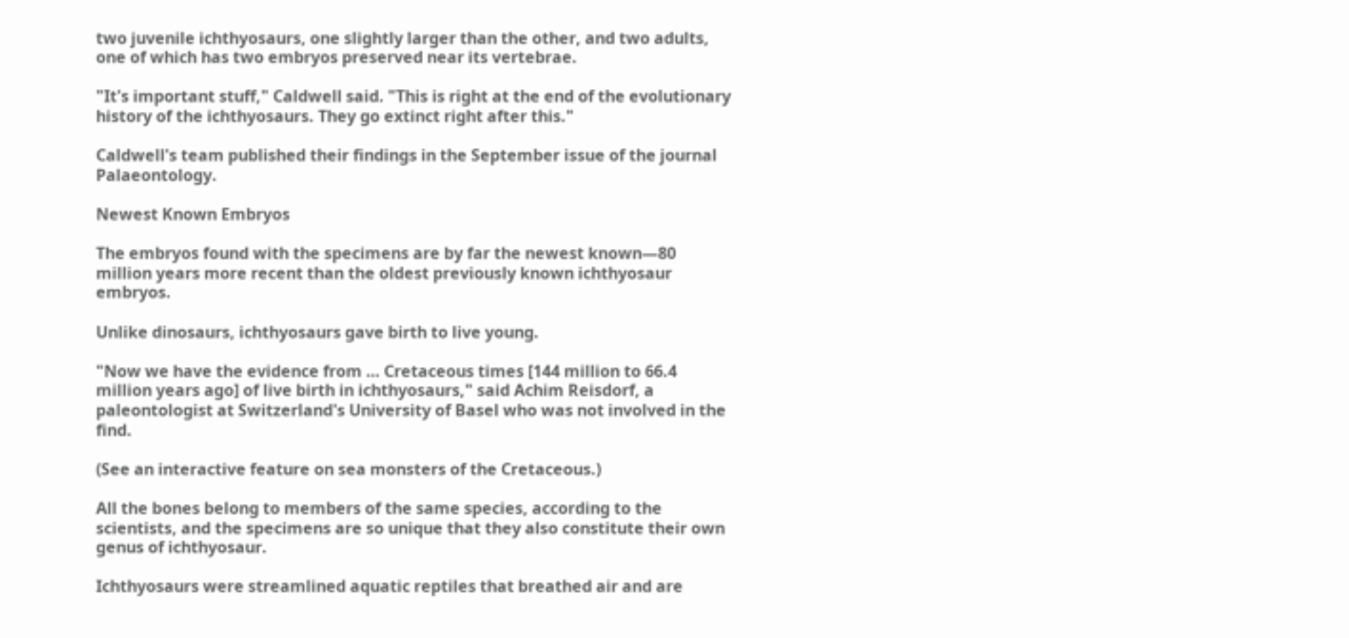two juvenile ichthyosaurs, one slightly larger than the other, and two adults, one of which has two embryos preserved near its vertebrae.

"It's important stuff," Caldwell said. "This is right at the end of the evolutionary history of the ichthyosaurs. They go extinct right after this."

Caldwell's team published their findings in the September issue of the journal Palaeontology.

Newest Known Embryos

The embryos found with the specimens are by far the newest known—80 million years more recent than the oldest previously known ichthyosaur embryos.

Unlike dinosaurs, ichthyosaurs gave birth to live young.

"Now we have the evidence from … Cretaceous times [144 million to 66.4 million years ago] of live birth in ichthyosaurs," said Achim Reisdorf, a paleontologist at Switzerland's University of Basel who was not involved in the find.

(See an interactive feature on sea monsters of the Cretaceous.)

All the bones belong to members of the same species, according to the scientists, and the specimens are so unique that they also constitute their own genus of ichthyosaur.

Ichthyosaurs were streamlined aquatic reptiles that breathed air and are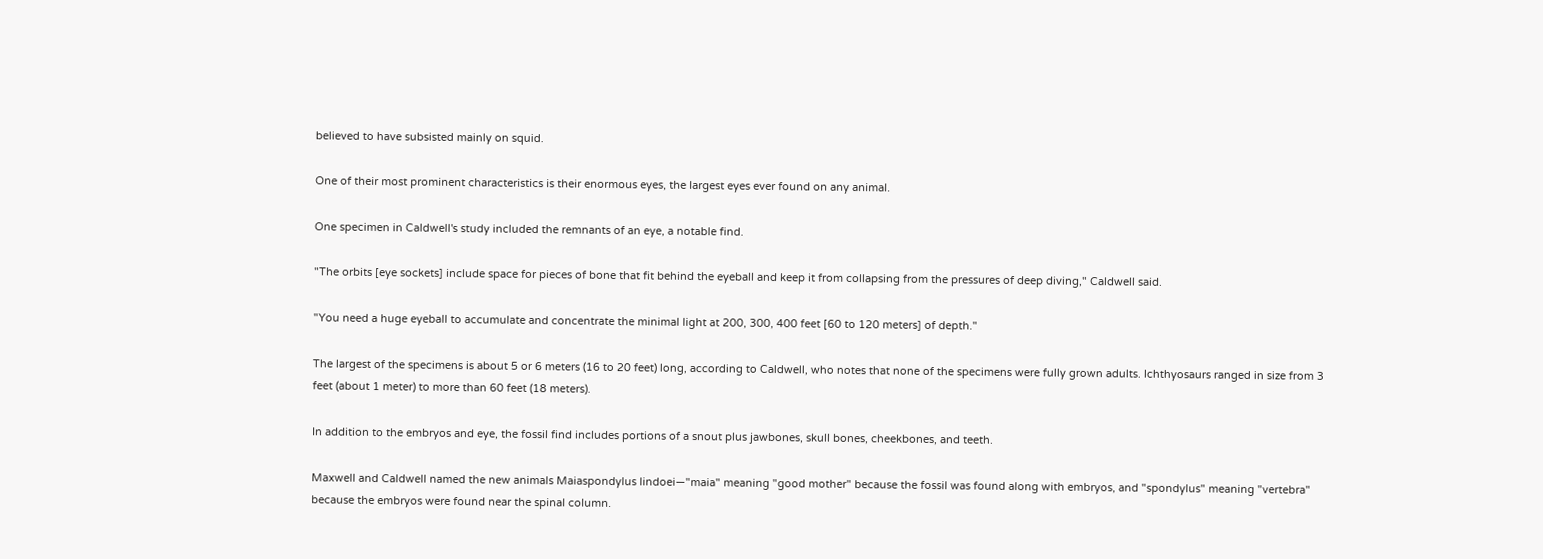believed to have subsisted mainly on squid.

One of their most prominent characteristics is their enormous eyes, the largest eyes ever found on any animal.

One specimen in Caldwell's study included the remnants of an eye, a notable find.

"The orbits [eye sockets] include space for pieces of bone that fit behind the eyeball and keep it from collapsing from the pressures of deep diving," Caldwell said.

"You need a huge eyeball to accumulate and concentrate the minimal light at 200, 300, 400 feet [60 to 120 meters] of depth."

The largest of the specimens is about 5 or 6 meters (16 to 20 feet) long, according to Caldwell, who notes that none of the specimens were fully grown adults. Ichthyosaurs ranged in size from 3 feet (about 1 meter) to more than 60 feet (18 meters).

In addition to the embryos and eye, the fossil find includes portions of a snout plus jawbones, skull bones, cheekbones, and teeth.

Maxwell and Caldwell named the new animals Maiaspondylus lindoei—"maia" meaning "good mother" because the fossil was found along with embryos, and "spondylus" meaning "vertebra" because the embryos were found near the spinal column.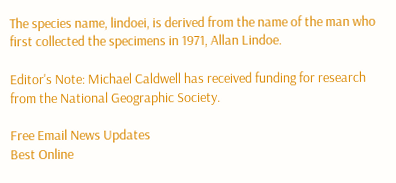The species name, lindoei, is derived from the name of the man who first collected the specimens in 1971, Allan Lindoe.

Editor's Note: Michael Caldwell has received funding for research from the National Geographic Society.

Free Email News Updates
Best Online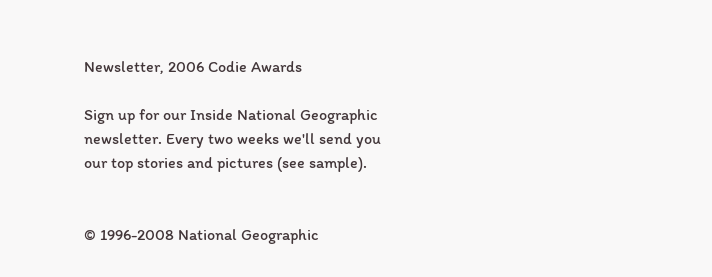Newsletter, 2006 Codie Awards

Sign up for our Inside National Geographic newsletter. Every two weeks we'll send you our top stories and pictures (see sample).


© 1996-2008 National Geographic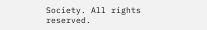Society. All rights reserved.